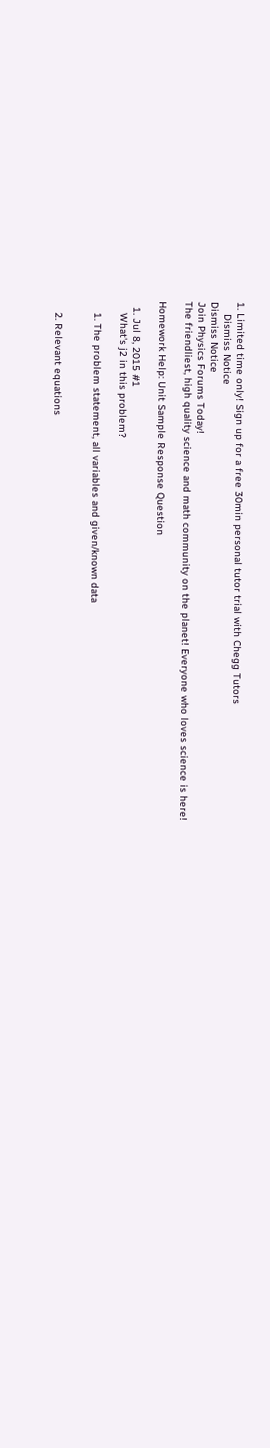1. Limited time only! Sign up for a free 30min personal tutor trial with Chegg Tutors
    Dismiss Notice
Dismiss Notice
Join Physics Forums Today!
The friendliest, high quality science and math community on the planet! Everyone who loves science is here!

Homework Help: Unit Sample Response Question

  1. Jul 8, 2015 #1
    What's j2 in this problem?

    1. The problem statement, all variables and given/known data


    2. Relevant equations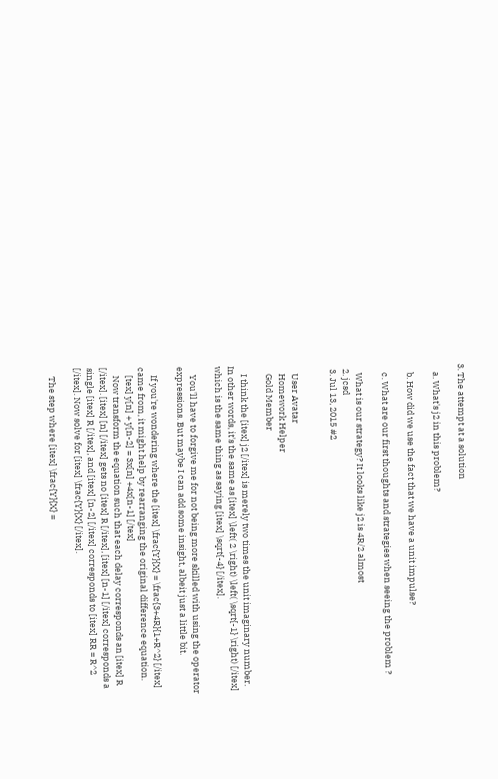3. The attempt at a solution

    a. What's j2 in this problem?

    b. How did we use the fact that we have a unit impulse?

    c. What are our first thoughts and strategies when seeing the problem ?

    What is our strategy? It looks like j2 is 4R/2 almost
  2. jcsd
  3. Jul 13, 2015 #2


    User Avatar
    Homework Helper
    Gold Member

    I think the [itex] j2 [/itex] is merely two times the unit imaginary number. In other words, it's the same as [itex] \left( 2 \right) \left( \sqrt{-1} \right) [/itex] which is the same thing as saying [itex] \sqrt{-4} [/itex].

    You'll have to forgive me for not being more skilled with using the operator expressions. But maybe I can add some insight, albeit just a little bit.

    If you're wondering where the [itex] \frac{Y}{X} = \frac{3+4R}{1+R^2} [/itex] came from, it might help by rearranging the original difference equation.
    [tex] y[n] + y[n-2] = 3x[n] +4x[n-1] [/tex]
    Now transform the equation such that each delay corresponds an [itex] R [/itex]. [itex] [n] [/itex] gets no [itex] R [/itex], [itex] [n-1] [/itex] corresponds a single [itex] R [/itex], and [itex] [n-2] [/itex] corresponds to [itex] RR = R^2 [/itex]. Now solve for [itex] \frac{Y}{X} [/itex].

    The step where [itex] \frac{Y}{X} =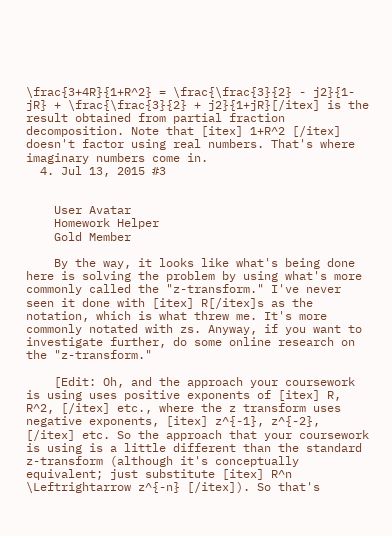\frac{3+4R}{1+R^2} = \frac{\frac{3}{2} - j2}{1-jR} + \frac{\frac{3}{2} + j2}{1+jR}[/itex] is the result obtained from partial fraction decomposition. Note that [itex] 1+R^2 [/itex] doesn't factor using real numbers. That's where imaginary numbers come in.
  4. Jul 13, 2015 #3


    User Avatar
    Homework Helper
    Gold Member

    By the way, it looks like what's being done here is solving the problem by using what's more commonly called the "z-transform." I've never seen it done with [itex] R[/itex]s as the notation, which is what threw me. It's more commonly notated with zs. Anyway, if you want to investigate further, do some online research on the "z-transform."

    [Edit: Oh, and the approach your coursework is using uses positive exponents of [itex] R, R^2, [/itex] etc., where the z transform uses negative exponents, [itex] z^{-1}, z^{-2}, [/itex] etc. So the approach that your coursework is using is a little different than the standard z-transform (although it's conceptually equivalent; just substitute [itex] R^n \Leftrightarrow z^{-n} [/itex]). So that's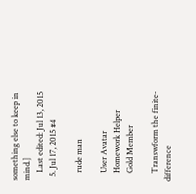something else to keep in mind.]
    Last edited: Jul 13, 2015
  5. Jul 17, 2015 #4

    rude man

    User Avatar
    Homework Helper
    Gold Member

    Transwform the finite-difference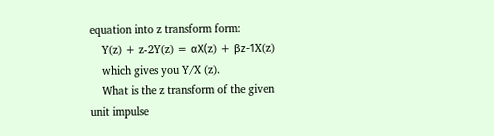equation into z transform form:
    Y(z) + z-2Y(z) = αX(z) + βz-1X(z)
    which gives you Y/X (z).
    What is the z transform of the given unit impulse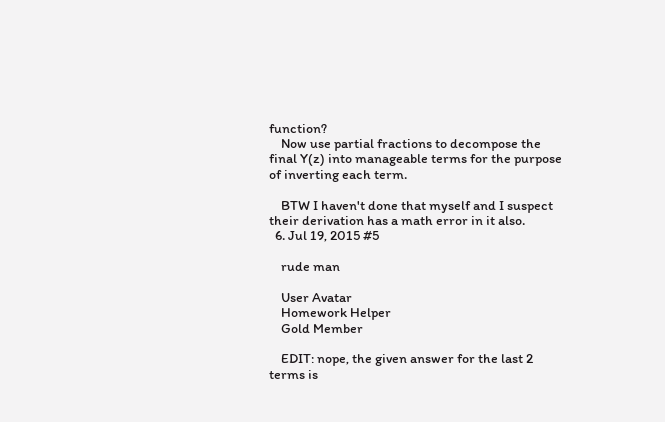function?
    Now use partial fractions to decompose the final Y(z) into manageable terms for the purpose of inverting each term.

    BTW I haven't done that myself and I suspect their derivation has a math error in it also.
  6. Jul 19, 2015 #5

    rude man

    User Avatar
    Homework Helper
    Gold Member

    EDIT: nope, the given answer for the last 2 terms is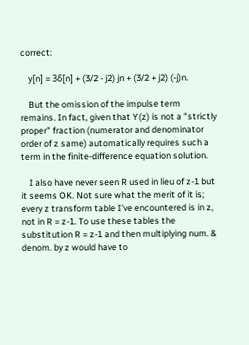correct:

    y[n] = 3δ[n] + (3/2 - j2) jn + (3/2 + j2) (-j)n.

    But the omission of the impulse term remains. In fact, given that Y(z) is not a "strictly proper" fraction (numerator and denominator order of z same) automatically requires such a term in the finite-difference equation solution.

    I also have never seen R used in lieu of z-1 but it seems OK. Not sure what the merit of it is; every z transform table I've encountered is in z, not in R = z-1. To use these tables the substitution R = z-1 and then multiplying num. & denom. by z would have to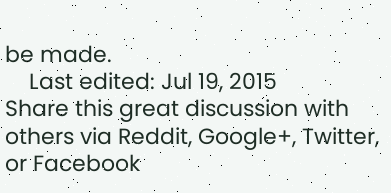be made.
    Last edited: Jul 19, 2015
Share this great discussion with others via Reddit, Google+, Twitter, or Facebook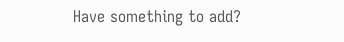Have something to add?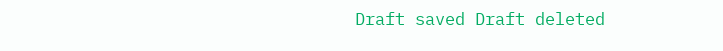Draft saved Draft deleted